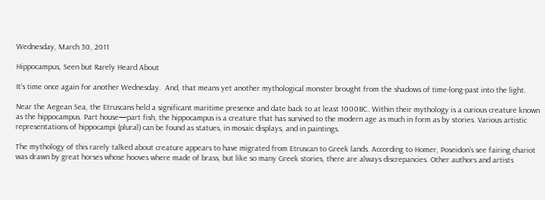Wednesday, March 30, 2011

Hippocampus, Seen but Rarely Heard About

It’s time once again for another Wednesday.  And, that means yet another mythological monster brought from the shadows of time-long-past into the light.

Near the Aegean Sea, the Etruscans held a significant maritime presence and date back to at least 1000BC. Within their mythology is a curious creature known as the hippocampus. Part house—part fish, the hippocampus is a creature that has survived to the modern age as much in form as by stories. Various artistic representations of hippocampi (plural) can be found as statues, in mosaic displays, and in paintings.

The mythology of this rarely talked about creature appears to have migrated from Etruscan to Greek lands. According to Homer, Poseidon’s see fairing chariot was drawn by great horses whose hooves where made of brass, but like so many Greek stories, there are always discrepancies. Other authors and artists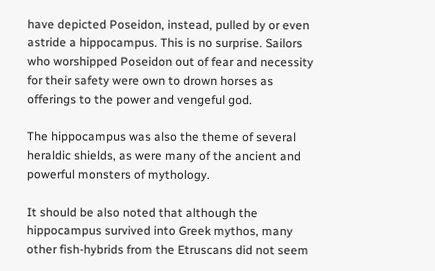have depicted Poseidon, instead, pulled by or even astride a hippocampus. This is no surprise. Sailors who worshipped Poseidon out of fear and necessity for their safety were own to drown horses as offerings to the power and vengeful god.

The hippocampus was also the theme of several heraldic shields, as were many of the ancient and powerful monsters of mythology.

It should be also noted that although the hippocampus survived into Greek mythos, many other fish-hybrids from the Etruscans did not seem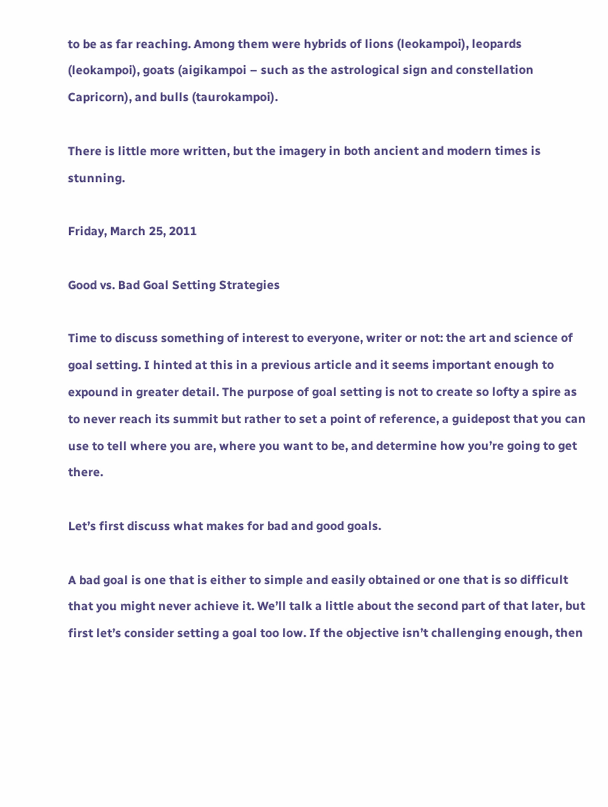to be as far reaching. Among them were hybrids of lions (leokampoi), leopards (leokampoi), goats (aigikampoi – such as the astrological sign and constellation Capricorn), and bulls (taurokampoi).

There is little more written, but the imagery in both ancient and modern times is stunning.

Friday, March 25, 2011

Good vs. Bad Goal Setting Strategies

Time to discuss something of interest to everyone, writer or not: the art and science of goal setting. I hinted at this in a previous article and it seems important enough to expound in greater detail. The purpose of goal setting is not to create so lofty a spire as to never reach its summit but rather to set a point of reference, a guidepost that you can use to tell where you are, where you want to be, and determine how you’re going to get there.

Let’s first discuss what makes for bad and good goals.

A bad goal is one that is either to simple and easily obtained or one that is so difficult that you might never achieve it. We’ll talk a little about the second part of that later, but first let’s consider setting a goal too low. If the objective isn’t challenging enough, then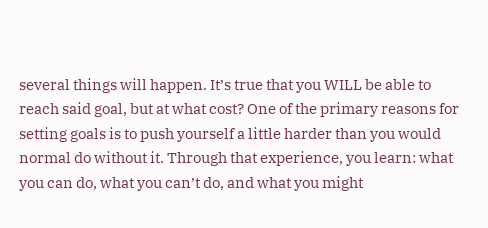several things will happen. It’s true that you WILL be able to reach said goal, but at what cost? One of the primary reasons for setting goals is to push yourself a little harder than you would normal do without it. Through that experience, you learn: what you can do, what you can’t do, and what you might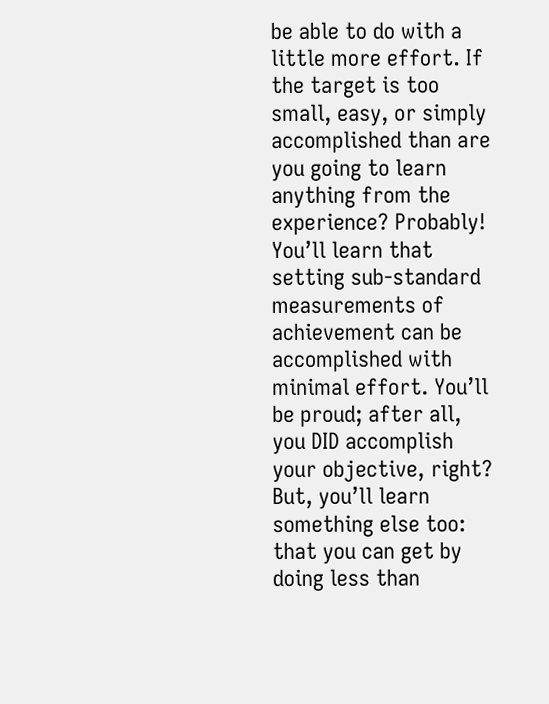be able to do with a little more effort. If the target is too small, easy, or simply accomplished than are you going to learn anything from the experience? Probably! You’ll learn that setting sub-standard measurements of achievement can be accomplished with minimal effort. You’ll be proud; after all, you DID accomplish your objective, right? But, you’ll learn something else too: that you can get by doing less than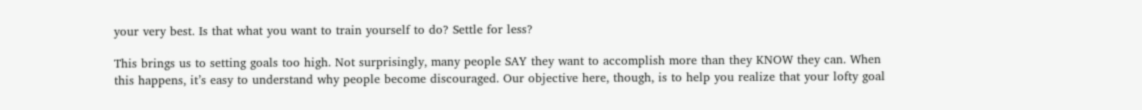your very best. Is that what you want to train yourself to do? Settle for less?

This brings us to setting goals too high. Not surprisingly, many people SAY they want to accomplish more than they KNOW they can. When this happens, it’s easy to understand why people become discouraged. Our objective here, though, is to help you realize that your lofty goal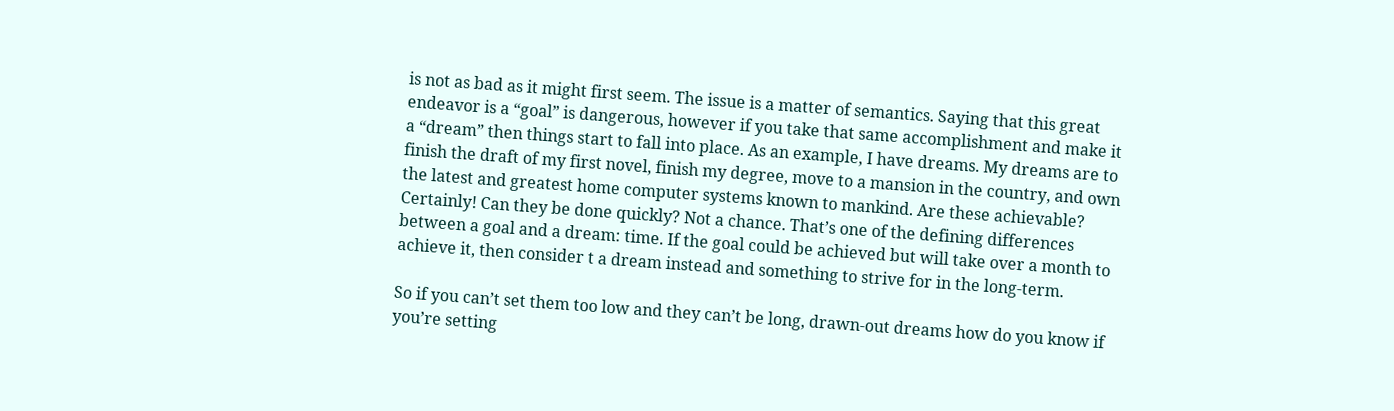is not as bad as it might first seem. The issue is a matter of semantics. Saying that this great endeavor is a “goal” is dangerous, however if you take that same accomplishment and make it a “dream” then things start to fall into place. As an example, I have dreams. My dreams are to finish the draft of my first novel, finish my degree, move to a mansion in the country, and own the latest and greatest home computer systems known to mankind. Are these achievable? Certainly! Can they be done quickly? Not a chance. That’s one of the defining differences between a goal and a dream: time. If the goal could be achieved but will take over a month to achieve it, then consider t a dream instead and something to strive for in the long-term.

So if you can’t set them too low and they can’t be long, drawn-out dreams how do you know if you’re setting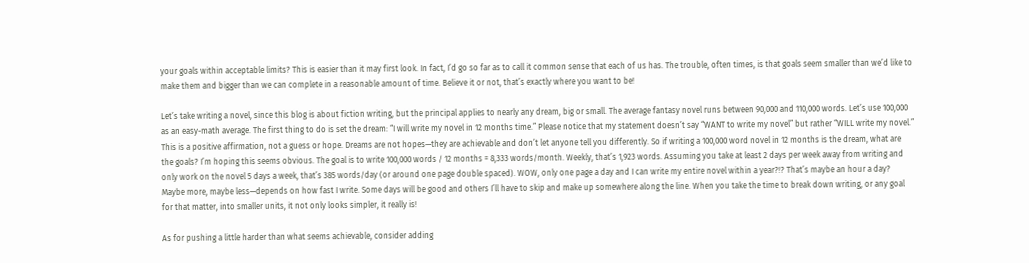your goals within acceptable limits? This is easier than it may first look. In fact, I’d go so far as to call it common sense that each of us has. The trouble, often times, is that goals seem smaller than we’d like to make them and bigger than we can complete in a reasonable amount of time. Believe it or not, that’s exactly where you want to be!

Let’s take writing a novel, since this blog is about fiction writing, but the principal applies to nearly any dream, big or small. The average fantasy novel runs between 90,000 and 110,000 words. Let’s use 100,000 as an easy-math average. The first thing to do is set the dream: “I will write my novel in 12 months time.” Please notice that my statement doesn’t say “WANT to write my novel” but rather “WILL write my novel.” This is a positive affirmation, not a guess or hope. Dreams are not hopes—they are achievable and don’t let anyone tell you differently. So if writing a 100,000 word novel in 12 months is the dream, what are the goals? I’m hoping this seems obvious. The goal is to write 100,000 words / 12 months = 8,333 words/month. Weekly, that’s 1,923 words. Assuming you take at least 2 days per week away from writing and only work on the novel 5 days a week, that’s 385 words/day (or around one page double spaced). WOW, only one page a day and I can write my entire novel within a year?!? That’s maybe an hour a day? Maybe more, maybe less—depends on how fast I write. Some days will be good and others I’ll have to skip and make up somewhere along the line. When you take the time to break down writing, or any goal for that matter, into smaller units, it not only looks simpler, it really is!

As for pushing a little harder than what seems achievable, consider adding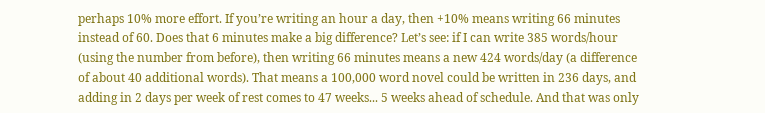perhaps 10% more effort. If you’re writing an hour a day, then +10% means writing 66 minutes instead of 60. Does that 6 minutes make a big difference? Let’s see: if I can write 385 words/hour (using the number from before), then writing 66 minutes means a new 424 words/day (a difference of about 40 additional words). That means a 100,000 word novel could be written in 236 days, and adding in 2 days per week of rest comes to 47 weeks... 5 weeks ahead of schedule. And that was only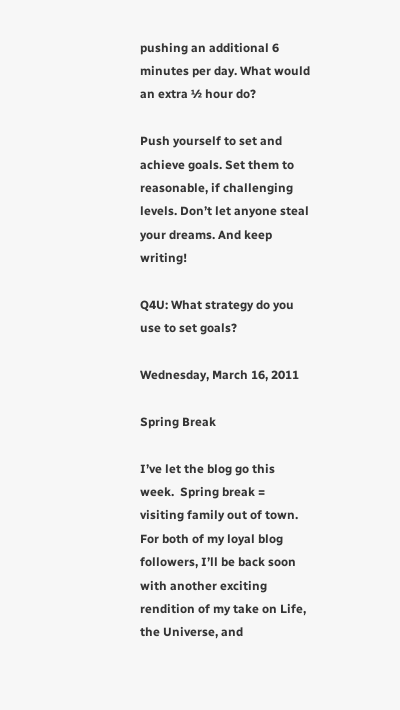pushing an additional 6 minutes per day. What would an extra ½ hour do?

Push yourself to set and achieve goals. Set them to reasonable, if challenging levels. Don’t let anyone steal your dreams. And keep writing!

Q4U: What strategy do you use to set goals?

Wednesday, March 16, 2011

Spring Break

I’ve let the blog go this week.  Spring break = visiting family out of town.  For both of my loyal blog followers, I’ll be back soon with another exciting rendition of my take on Life, the Universe, and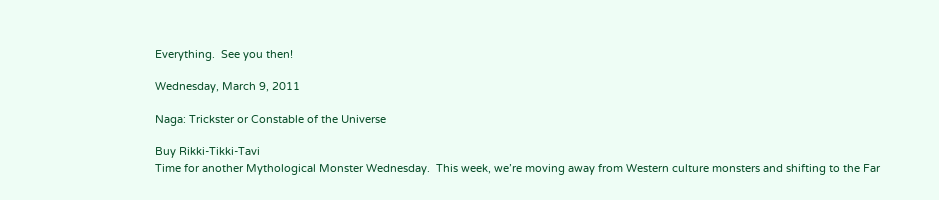Everything.  See you then!

Wednesday, March 9, 2011

Naga: Trickster or Constable of the Universe

Buy Rikki-Tikki-Tavi
Time for another Mythological Monster Wednesday.  This week, we’re moving away from Western culture monsters and shifting to the Far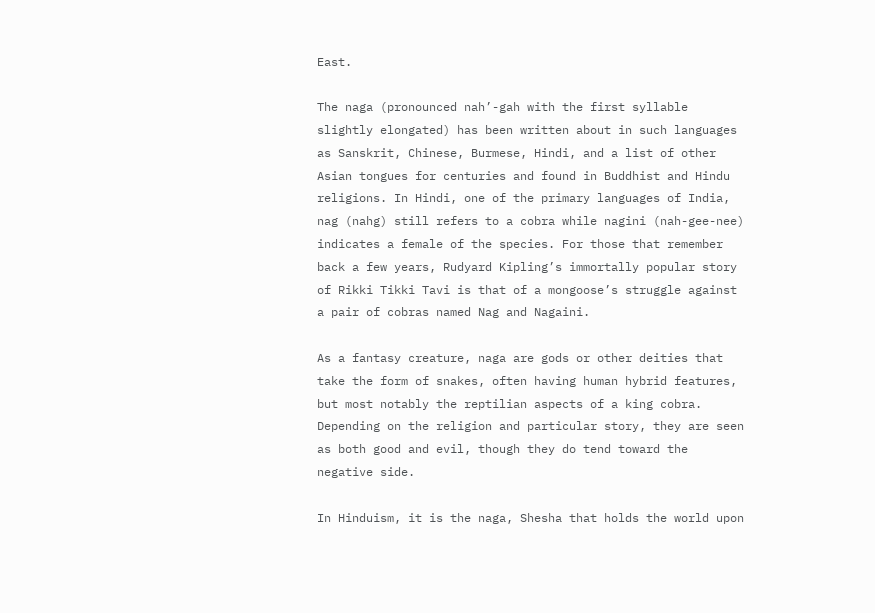East.

The naga (pronounced nah’-gah with the first syllable slightly elongated) has been written about in such languages as Sanskrit, Chinese, Burmese, Hindi, and a list of other Asian tongues for centuries and found in Buddhist and Hindu religions. In Hindi, one of the primary languages of India, nag (nahg) still refers to a cobra while nagini (nah-gee-nee) indicates a female of the species. For those that remember back a few years, Rudyard Kipling’s immortally popular story of Rikki Tikki Tavi is that of a mongoose’s struggle against a pair of cobras named Nag and Nagaini.

As a fantasy creature, naga are gods or other deities that take the form of snakes, often having human hybrid features, but most notably the reptilian aspects of a king cobra. Depending on the religion and particular story, they are seen as both good and evil, though they do tend toward the negative side.

In Hinduism, it is the naga, Shesha that holds the world upon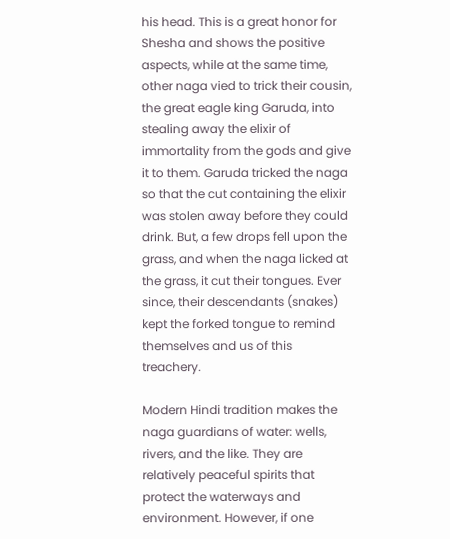his head. This is a great honor for Shesha and shows the positive aspects, while at the same time, other naga vied to trick their cousin, the great eagle king Garuda, into stealing away the elixir of immortality from the gods and give it to them. Garuda tricked the naga so that the cut containing the elixir was stolen away before they could drink. But, a few drops fell upon the grass, and when the naga licked at the grass, it cut their tongues. Ever since, their descendants (snakes) kept the forked tongue to remind themselves and us of this treachery.

Modern Hindi tradition makes the naga guardians of water: wells, rivers, and the like. They are relatively peaceful spirits that protect the waterways and environment. However, if one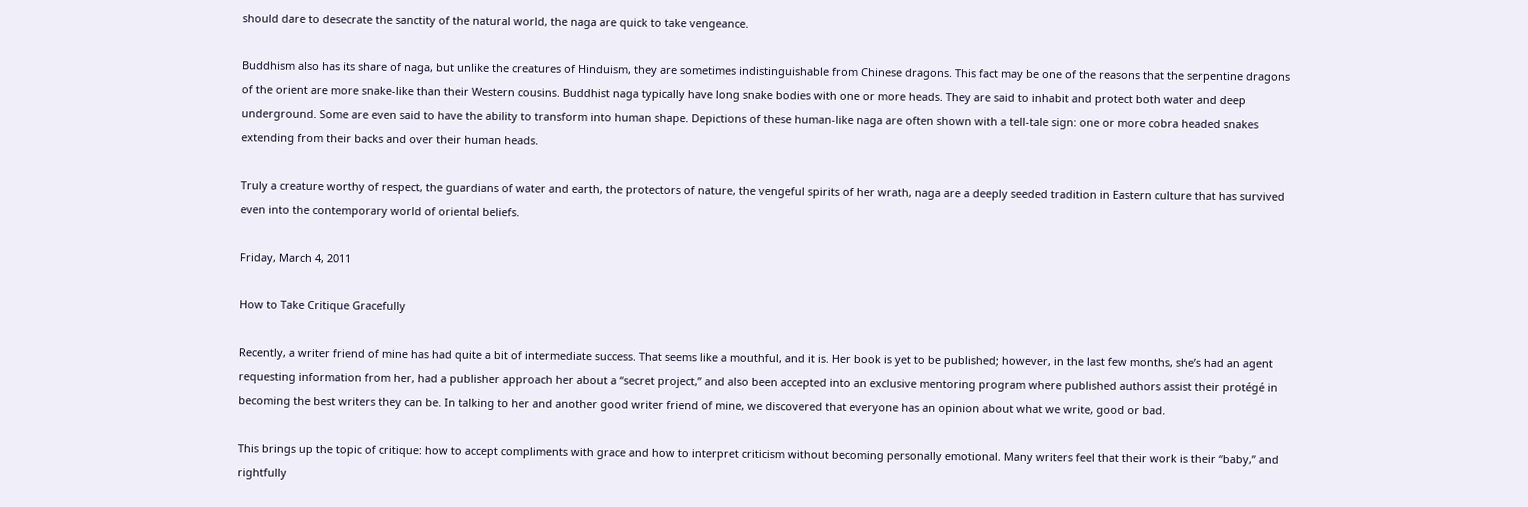should dare to desecrate the sanctity of the natural world, the naga are quick to take vengeance.

Buddhism also has its share of naga, but unlike the creatures of Hinduism, they are sometimes indistinguishable from Chinese dragons. This fact may be one of the reasons that the serpentine dragons of the orient are more snake-like than their Western cousins. Buddhist naga typically have long snake bodies with one or more heads. They are said to inhabit and protect both water and deep underground. Some are even said to have the ability to transform into human shape. Depictions of these human-like naga are often shown with a tell-tale sign: one or more cobra headed snakes extending from their backs and over their human heads.

Truly a creature worthy of respect, the guardians of water and earth, the protectors of nature, the vengeful spirits of her wrath, naga are a deeply seeded tradition in Eastern culture that has survived even into the contemporary world of oriental beliefs.

Friday, March 4, 2011

How to Take Critique Gracefully

Recently, a writer friend of mine has had quite a bit of intermediate success. That seems like a mouthful, and it is. Her book is yet to be published; however, in the last few months, she’s had an agent requesting information from her, had a publisher approach her about a “secret project,” and also been accepted into an exclusive mentoring program where published authors assist their protégé in becoming the best writers they can be. In talking to her and another good writer friend of mine, we discovered that everyone has an opinion about what we write, good or bad.

This brings up the topic of critique: how to accept compliments with grace and how to interpret criticism without becoming personally emotional. Many writers feel that their work is their “baby,” and rightfully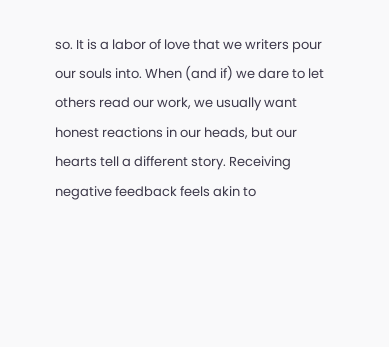so. It is a labor of love that we writers pour our souls into. When (and if) we dare to let others read our work, we usually want honest reactions in our heads, but our hearts tell a different story. Receiving negative feedback feels akin to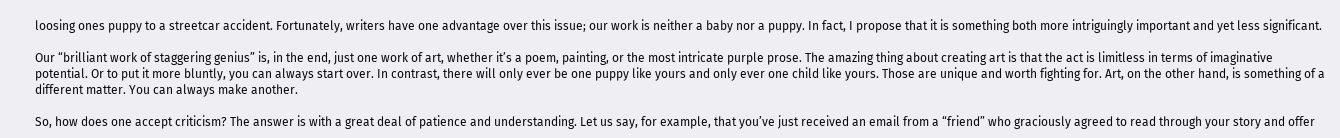loosing ones puppy to a streetcar accident. Fortunately, writers have one advantage over this issue; our work is neither a baby nor a puppy. In fact, I propose that it is something both more intriguingly important and yet less significant.

Our “brilliant work of staggering genius” is, in the end, just one work of art, whether it’s a poem, painting, or the most intricate purple prose. The amazing thing about creating art is that the act is limitless in terms of imaginative potential. Or to put it more bluntly, you can always start over. In contrast, there will only ever be one puppy like yours and only ever one child like yours. Those are unique and worth fighting for. Art, on the other hand, is something of a different matter. You can always make another.

So, how does one accept criticism? The answer is with a great deal of patience and understanding. Let us say, for example, that you’ve just received an email from a “friend” who graciously agreed to read through your story and offer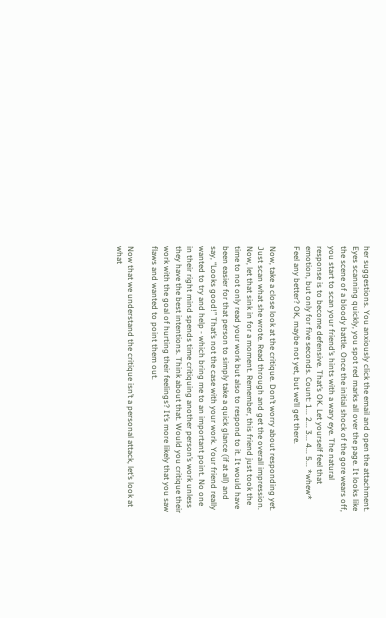her suggestions. You anxiously click the email and open the attachment. Eyes scanning quickly, you spot red marks all over the page. It looks like the scene of a bloody battle. Once the initial shock of the gore wears off, you start to scan your friend’s hints with a wary eye. The natural response is to become defensive. That’s OK. Let yourself feel that emotion, but only for five seconds. Count: 1... 2... 3... 4... 5... *whew* Feel any better? OK, maybe not yet, but we’ll get there.

Now, take a close look at the critique. Don’t worry about responding yet. Just scan what she wrote. Read through and get the overall impression. Now, let that sink in for a moment. Remember, this friend just took the time to not only read your work but also to respond to it. It would have been easier for that person to simply take a quick glance (if at all) and say, “Looks good!” That’s not the case with your work. Your friend really wanted to try and help - which bring me to an important point. No one in their right mind spends time critiquing another person’s work unless they have the best intentions. Think about that. Would you critique their work with the goal of hurting their feelings? It’s more likely that you saw flaws and wanted to point them out.

Now that we understand the critique isn’t a personal attack, let’s look at what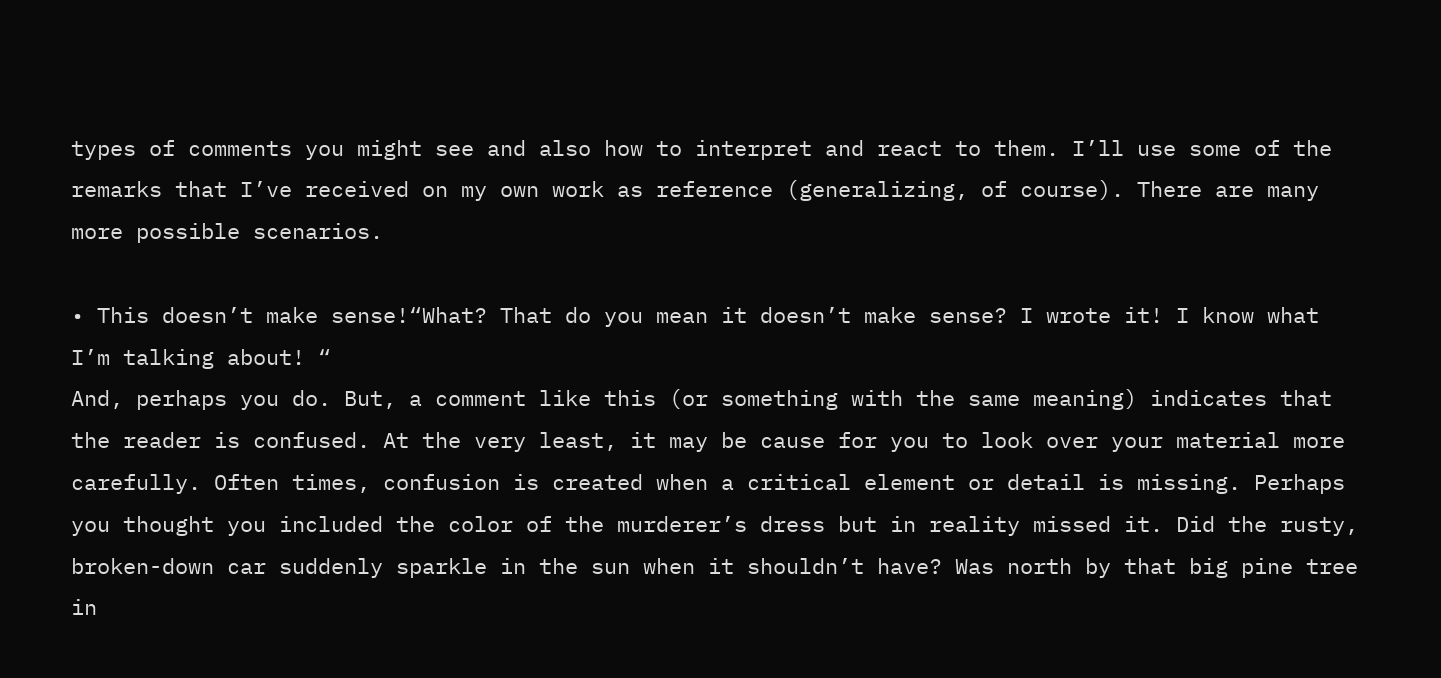types of comments you might see and also how to interpret and react to them. I’ll use some of the remarks that I’ve received on my own work as reference (generalizing, of course). There are many more possible scenarios.

• This doesn’t make sense!“What? That do you mean it doesn’t make sense? I wrote it! I know what I’m talking about! “
And, perhaps you do. But, a comment like this (or something with the same meaning) indicates that the reader is confused. At the very least, it may be cause for you to look over your material more carefully. Often times, confusion is created when a critical element or detail is missing. Perhaps you thought you included the color of the murderer’s dress but in reality missed it. Did the rusty, broken-down car suddenly sparkle in the sun when it shouldn’t have? Was north by that big pine tree in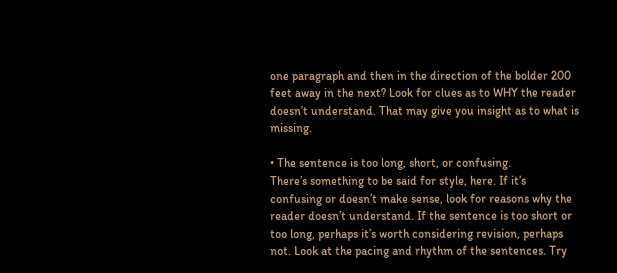one paragraph and then in the direction of the bolder 200 feet away in the next? Look for clues as to WHY the reader doesn’t understand. That may give you insight as to what is missing.

• The sentence is too long, short, or confusing.
There’s something to be said for style, here. If it’s confusing or doesn’t make sense, look for reasons why the reader doesn’t understand. If the sentence is too short or too long, perhaps it’s worth considering revision, perhaps not. Look at the pacing and rhythm of the sentences. Try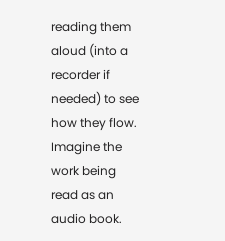reading them aloud (into a recorder if needed) to see how they flow. Imagine the work being read as an audio book.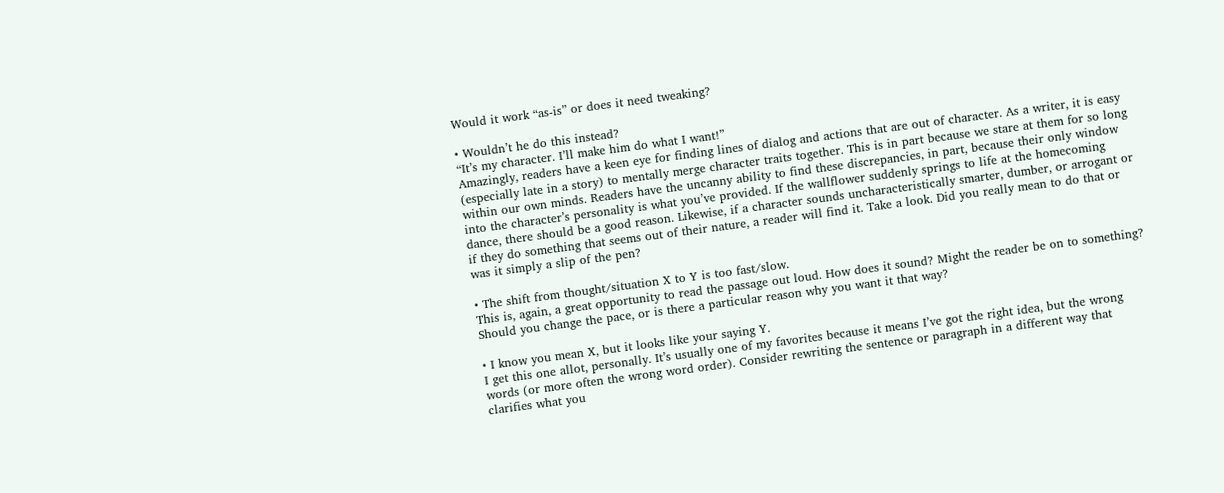Would it work “as-is” or does it need tweaking?

• Wouldn’t he do this instead?
“It’s my character. I’ll make him do what I want!”
Amazingly, readers have a keen eye for finding lines of dialog and actions that are out of character. As a writer, it is easy (especially late in a story) to mentally merge character traits together. This is in part because we stare at them for so long within our own minds. Readers have the uncanny ability to find these discrepancies, in part, because their only window into the character’s personality is what you’ve provided. If the wallflower suddenly springs to life at the homecoming dance, there should be a good reason. Likewise, if a character sounds uncharacteristically smarter, dumber, or arrogant or if they do something that seems out of their nature, a reader will find it. Take a look. Did you really mean to do that or was it simply a slip of the pen?

• The shift from thought/situation X to Y is too fast/slow.
This is, again, a great opportunity to read the passage out loud. How does it sound? Might the reader be on to something? Should you change the pace, or is there a particular reason why you want it that way?

• I know you mean X, but it looks like your saying Y.
I get this one allot, personally. It’s usually one of my favorites because it means I’ve got the right idea, but the wrong words (or more often the wrong word order). Consider rewriting the sentence or paragraph in a different way that clarifies what you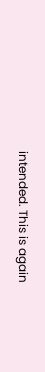intended. This is again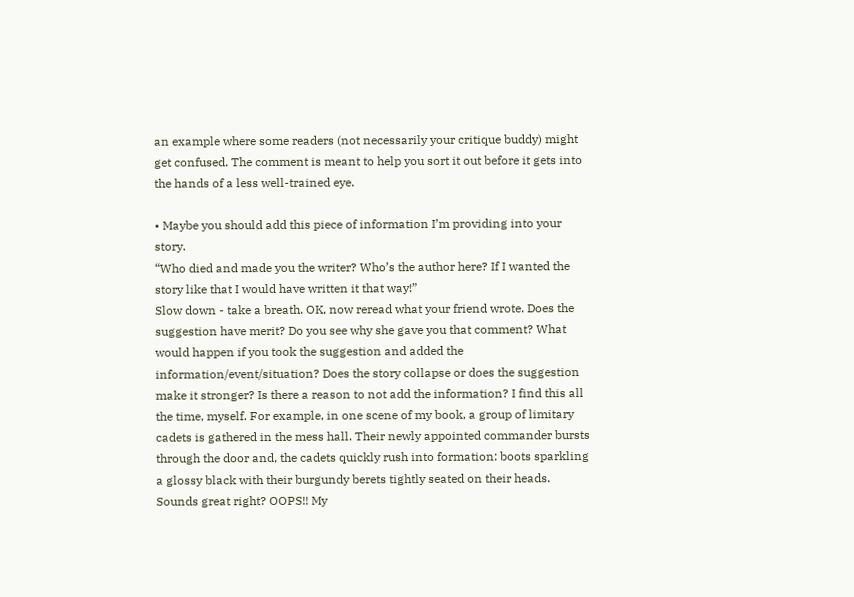an example where some readers (not necessarily your critique buddy) might get confused. The comment is meant to help you sort it out before it gets into the hands of a less well-trained eye.

• Maybe you should add this piece of information I’m providing into your story.
“Who died and made you the writer? Who’s the author here? If I wanted the story like that I would have written it that way!”
Slow down - take a breath. OK, now reread what your friend wrote. Does the suggestion have merit? Do you see why she gave you that comment? What would happen if you took the suggestion and added the information/event/situation? Does the story collapse or does the suggestion make it stronger? Is there a reason to not add the information? I find this all the time, myself. For example, in one scene of my book, a group of limitary cadets is gathered in the mess hall. Their newly appointed commander bursts through the door and, the cadets quickly rush into formation: boots sparkling a glossy black with their burgundy berets tightly seated on their heads. Sounds great right? OOPS!! My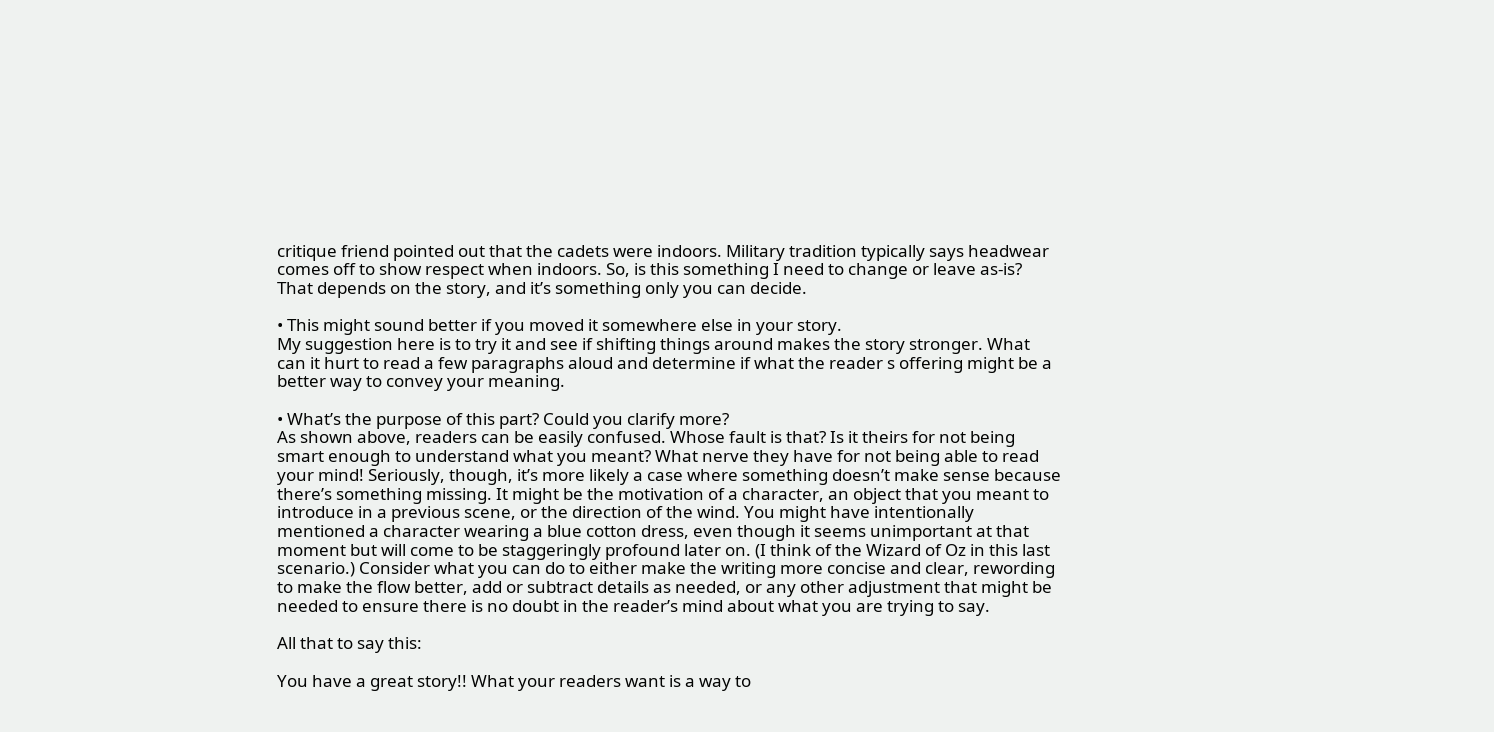critique friend pointed out that the cadets were indoors. Military tradition typically says headwear comes off to show respect when indoors. So, is this something I need to change or leave as-is? That depends on the story, and it’s something only you can decide.

• This might sound better if you moved it somewhere else in your story.
My suggestion here is to try it and see if shifting things around makes the story stronger. What can it hurt to read a few paragraphs aloud and determine if what the reader s offering might be a better way to convey your meaning.

• What’s the purpose of this part? Could you clarify more?
As shown above, readers can be easily confused. Whose fault is that? Is it theirs for not being smart enough to understand what you meant? What nerve they have for not being able to read your mind! Seriously, though, it’s more likely a case where something doesn’t make sense because there’s something missing. It might be the motivation of a character, an object that you meant to introduce in a previous scene, or the direction of the wind. You might have intentionally mentioned a character wearing a blue cotton dress, even though it seems unimportant at that moment but will come to be staggeringly profound later on. (I think of the Wizard of Oz in this last scenario.) Consider what you can do to either make the writing more concise and clear, rewording to make the flow better, add or subtract details as needed, or any other adjustment that might be needed to ensure there is no doubt in the reader’s mind about what you are trying to say.

All that to say this:

You have a great story!! What your readers want is a way to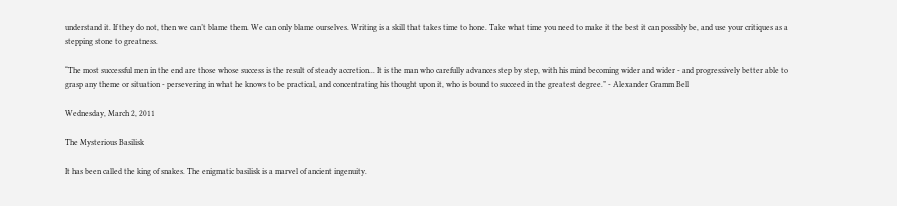understand it. If they do not, then we can’t blame them. We can only blame ourselves. Writing is a skill that takes time to hone. Take what time you need to make it the best it can possibly be, and use your critiques as a stepping stone to greatness.

“The most successful men in the end are those whose success is the result of steady accretion... It is the man who carefully advances step by step, with his mind becoming wider and wider - and progressively better able to grasp any theme or situation - persevering in what he knows to be practical, and concentrating his thought upon it, who is bound to succeed in the greatest degree.” - Alexander Gramm Bell

Wednesday, March 2, 2011

The Mysterious Basilisk

It has been called the king of snakes. The enigmatic basilisk is a marvel of ancient ingenuity.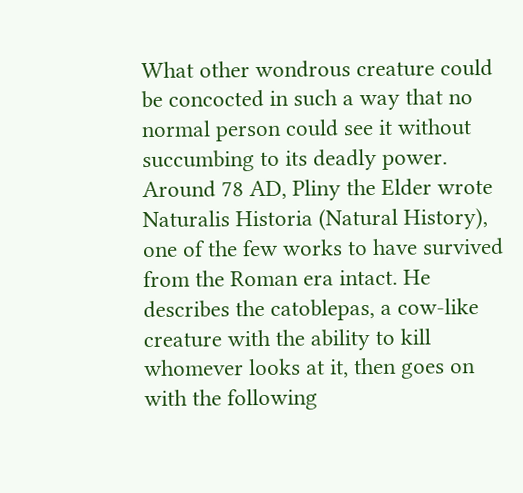What other wondrous creature could be concocted in such a way that no normal person could see it without succumbing to its deadly power. Around 78 AD, Pliny the Elder wrote Naturalis Historia (Natural History), one of the few works to have survived from the Roman era intact. He describes the catoblepas, a cow-like creature with the ability to kill whomever looks at it, then goes on with the following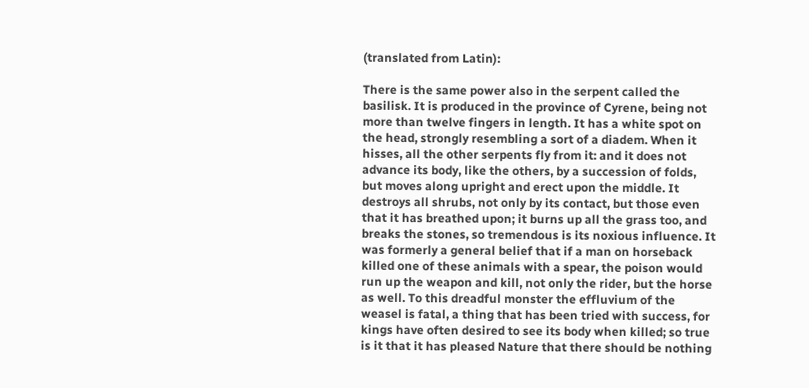(translated from Latin):

There is the same power also in the serpent called the basilisk. It is produced in the province of Cyrene, being not more than twelve fingers in length. It has a white spot on the head, strongly resembling a sort of a diadem. When it hisses, all the other serpents fly from it: and it does not advance its body, like the others, by a succession of folds, but moves along upright and erect upon the middle. It destroys all shrubs, not only by its contact, but those even that it has breathed upon; it burns up all the grass too, and breaks the stones, so tremendous is its noxious influence. It was formerly a general belief that if a man on horseback killed one of these animals with a spear, the poison would run up the weapon and kill, not only the rider, but the horse as well. To this dreadful monster the effluvium of the weasel is fatal, a thing that has been tried with success, for kings have often desired to see its body when killed; so true is it that it has pleased Nature that there should be nothing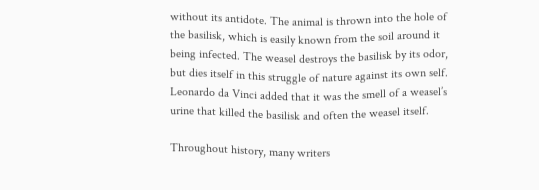without its antidote. The animal is thrown into the hole of the basilisk, which is easily known from the soil around it being infected. The weasel destroys the basilisk by its odor, but dies itself in this struggle of nature against its own self.
Leonardo da Vinci added that it was the smell of a weasel’s urine that killed the basilisk and often the weasel itself.

Throughout history, many writers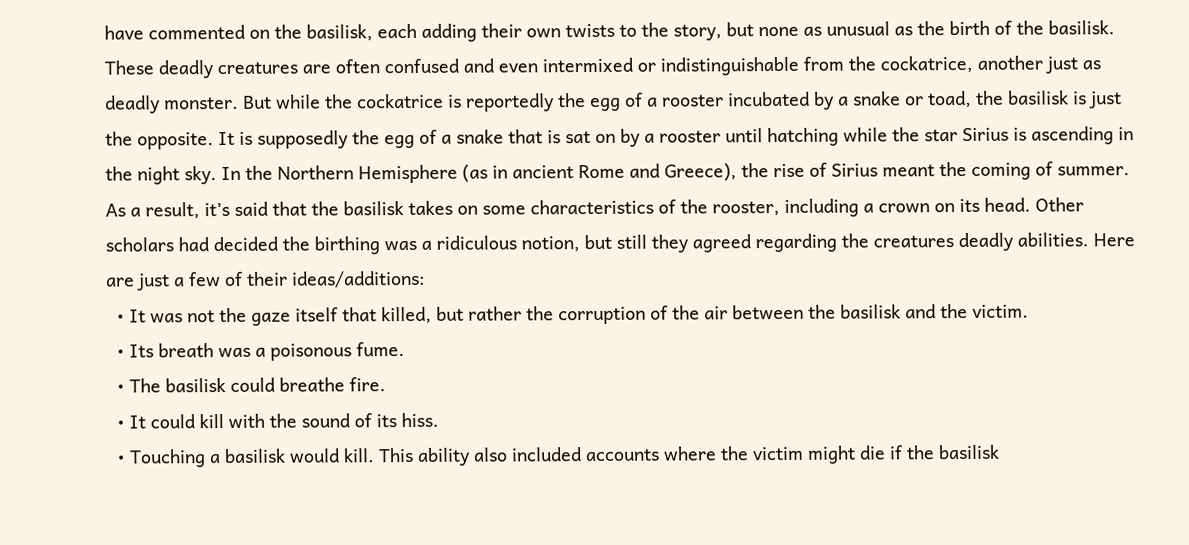have commented on the basilisk, each adding their own twists to the story, but none as unusual as the birth of the basilisk. These deadly creatures are often confused and even intermixed or indistinguishable from the cockatrice, another just as deadly monster. But while the cockatrice is reportedly the egg of a rooster incubated by a snake or toad, the basilisk is just the opposite. It is supposedly the egg of a snake that is sat on by a rooster until hatching while the star Sirius is ascending in the night sky. In the Northern Hemisphere (as in ancient Rome and Greece), the rise of Sirius meant the coming of summer. As a result, it’s said that the basilisk takes on some characteristics of the rooster, including a crown on its head. Other scholars had decided the birthing was a ridiculous notion, but still they agreed regarding the creatures deadly abilities. Here are just a few of their ideas/additions:
  • It was not the gaze itself that killed, but rather the corruption of the air between the basilisk and the victim.
  • Its breath was a poisonous fume.
  • The basilisk could breathe fire.
  • It could kill with the sound of its hiss.
  • Touching a basilisk would kill. This ability also included accounts where the victim might die if the basilisk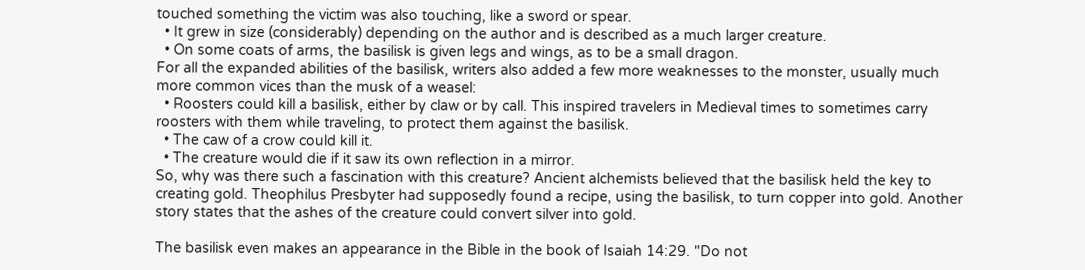touched something the victim was also touching, like a sword or spear.
  • It grew in size (considerably) depending on the author and is described as a much larger creature.
  • On some coats of arms, the basilisk is given legs and wings, as to be a small dragon.
For all the expanded abilities of the basilisk, writers also added a few more weaknesses to the monster, usually much more common vices than the musk of a weasel:
  • Roosters could kill a basilisk, either by claw or by call. This inspired travelers in Medieval times to sometimes carry roosters with them while traveling, to protect them against the basilisk.
  • The caw of a crow could kill it.
  • The creature would die if it saw its own reflection in a mirror.
So, why was there such a fascination with this creature? Ancient alchemists believed that the basilisk held the key to creating gold. Theophilus Presbyter had supposedly found a recipe, using the basilisk, to turn copper into gold. Another story states that the ashes of the creature could convert silver into gold.

The basilisk even makes an appearance in the Bible in the book of Isaiah 14:29. "Do not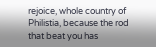rejoice, whole country of Philistia, because the rod that beat you has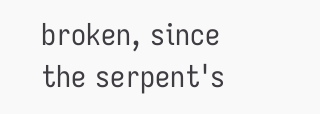broken, since the serpent's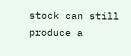stock can still produce a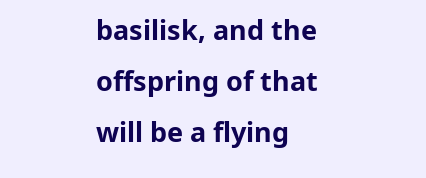basilisk, and the offspring of that will be a flying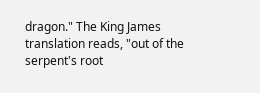dragon." The King James translation reads, "out of the serpent's root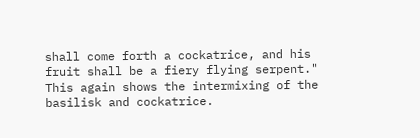shall come forth a cockatrice, and his fruit shall be a fiery flying serpent." This again shows the intermixing of the basilisk and cockatrice.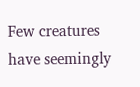Few creatures have seemingly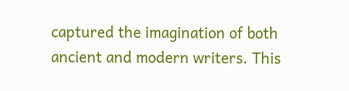captured the imagination of both ancient and modern writers. This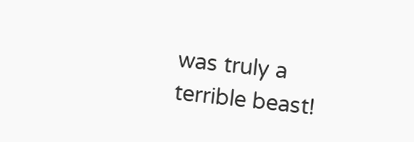was truly a terrible beast!